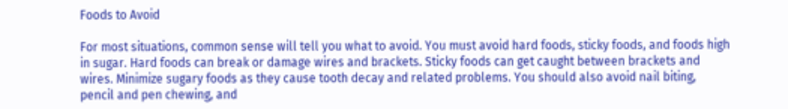Foods to Avoid

For most situations, common sense will tell you what to avoid. You must avoid hard foods, sticky foods, and foods high in sugar. Hard foods can break or damage wires and brackets. Sticky foods can get caught between brackets and wires. Minimize sugary foods as they cause tooth decay and related problems. You should also avoid nail biting, pencil and pen chewing, and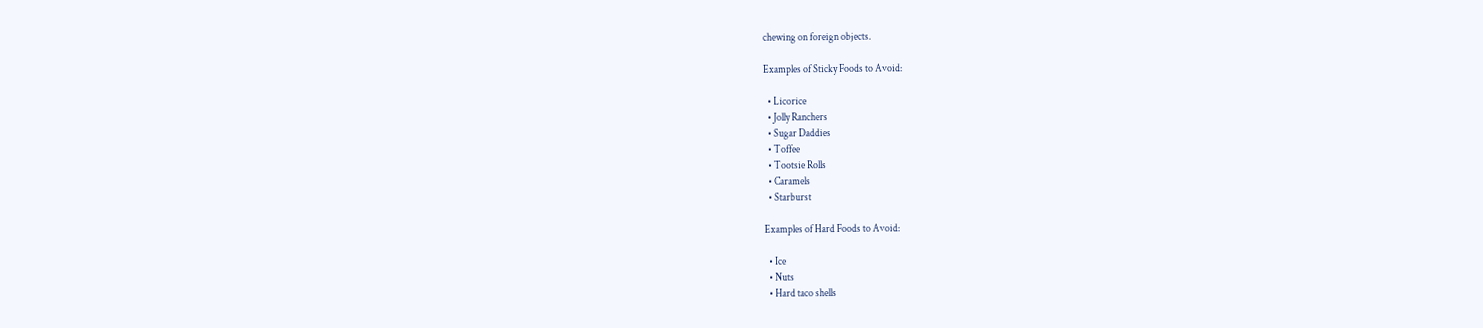chewing on foreign objects.

Examples of Sticky Foods to Avoid:

  • Licorice
  • Jolly Ranchers
  • Sugar Daddies
  • Toffee
  • Tootsie Rolls
  • Caramels
  • Starburst

Examples of Hard Foods to Avoid:

  • Ice
  • Nuts
  • Hard taco shells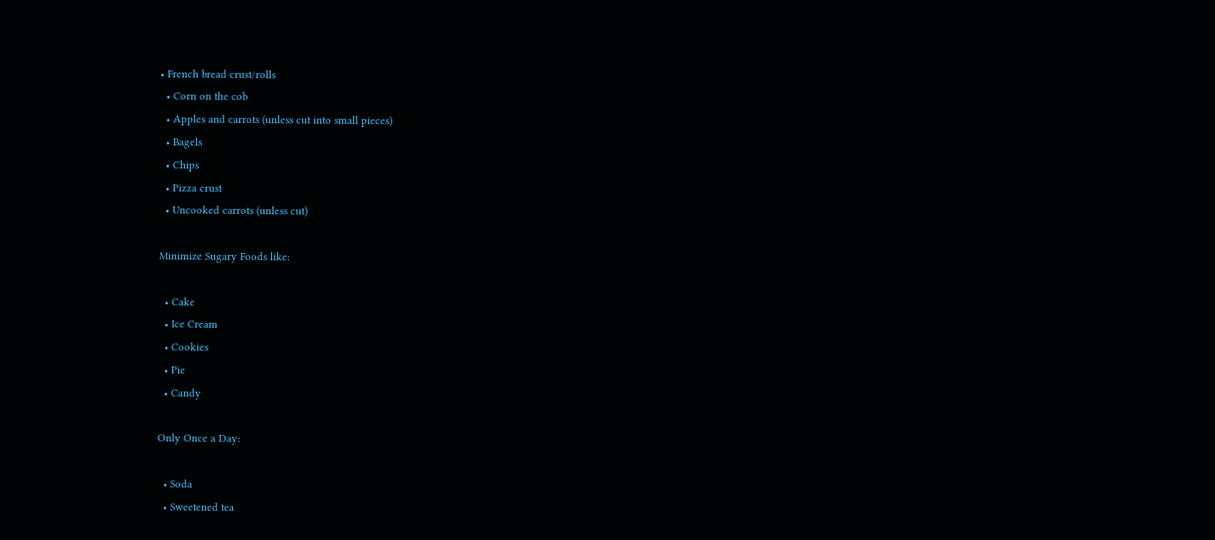• French bread crust/rolls
  • Corn on the cob
  • Apples and carrots (unless cut into small pieces)
  • Bagels
  • Chips
  • Pizza crust
  • Uncooked carrots (unless cut)

Minimize Sugary Foods like:

  • Cake
  • Ice Cream
  • Cookies
  • Pie
  • Candy

Only Once a Day:

  • Soda
  • Sweetened tea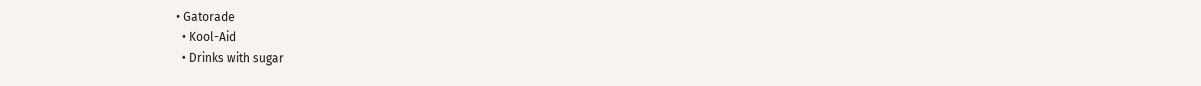• Gatorade
  • Kool-Aid
  • Drinks with sugar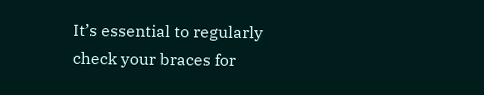It’s essential to regularly check your braces for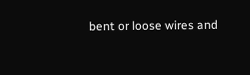bent or loose wires and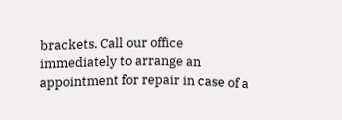brackets. Call our office immediately to arrange an appointment for repair in case of a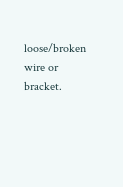loose/broken wire or bracket.